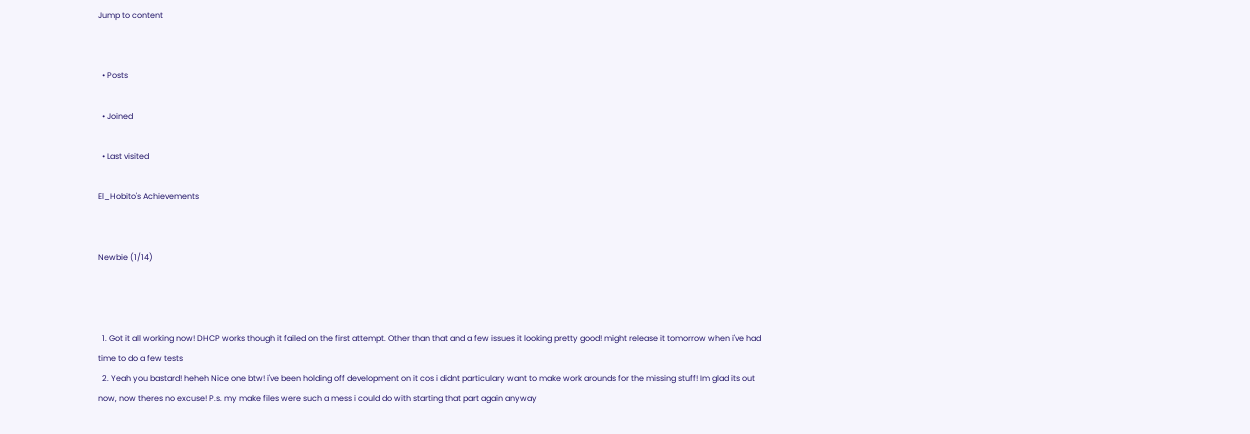Jump to content


  • Posts

  • Joined

  • Last visited

El_Hobito's Achievements


Newbie (1/14)



  1. Got it all working now! DHCP works though it failed on the first attempt. Other than that and a few issues it looking pretty good! might release it tomorrow when i've had time to do a few tests
  2. Yeah you bastard! heheh Nice one btw! i've been holding off development on it cos i didnt particulary want to make work arounds for the missing stuff! Im glad its out now, now theres no excuse! P.s. my make files were such a mess i could do with starting that part again anyway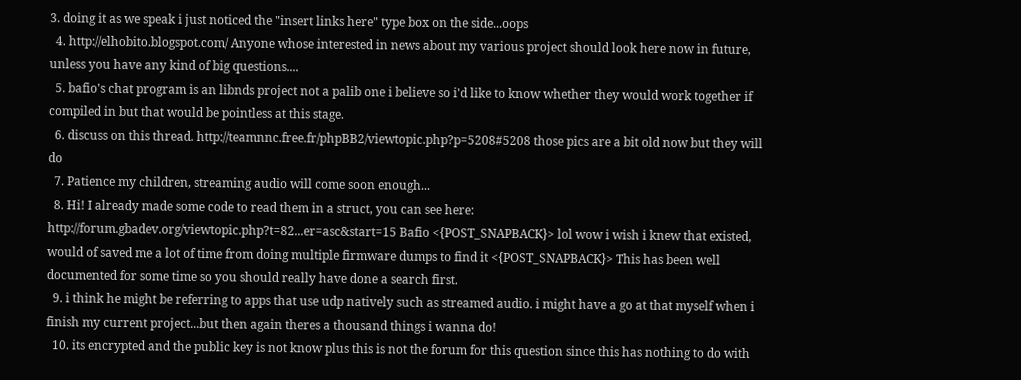3. doing it as we speak i just noticed the "insert links here" type box on the side...oops
  4. http://elhobito.blogspot.com/ Anyone whose interested in news about my various project should look here now in future, unless you have any kind of big questions....
  5. bafio's chat program is an libnds project not a palib one i believe so i'd like to know whether they would work together if compiled in but that would be pointless at this stage.
  6. discuss on this thread. http://teamnnc.free.fr/phpBB2/viewtopic.php?p=5208#5208 those pics are a bit old now but they will do
  7. Patience my children, streaming audio will come soon enough...
  8. Hi! I already made some code to read them in a struct, you can see here: http://forum.gbadev.org/viewtopic.php?t=82...er=asc&start=15 Bafio <{POST_SNAPBACK}> lol wow i wish i knew that existed, would of saved me a lot of time from doing multiple firmware dumps to find it <{POST_SNAPBACK}> This has been well documented for some time so you should really have done a search first.
  9. i think he might be referring to apps that use udp natively such as streamed audio. i might have a go at that myself when i finish my current project...but then again theres a thousand things i wanna do!
  10. its encrypted and the public key is not know plus this is not the forum for this question since this has nothing to do with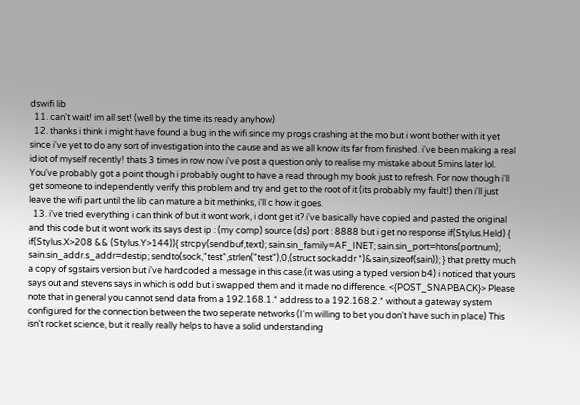dswifi lib
  11. can't wait! im all set! (well by the time its ready anyhow)
  12. thanks i think i might have found a bug in the wifi since my progs crashing at the mo but i wont bother with it yet since i've yet to do any sort of investigation into the cause and as we all know its far from finished. i've been making a real idiot of myself recently! thats 3 times in row now i've post a question only to realise my mistake about 5mins later lol. You've probably got a point though i probably ought to have a read through my book just to refresh. For now though i'll get someone to independently verify this problem and try and get to the root of it (its probably my fault!) then i'll just leave the wifi part until the lib can mature a bit methinks, i'll c how it goes.
  13. i've tried everything i can think of but it wont work, i dont get it? i've basically have copied and pasted the original and this code but it wont work its says dest ip : (my comp) source (ds) port : 8888 but i get no response if(Stylus.Held) { if(Stylus.X>208 && (Stylus.Y>144)){ strcpy(sendbuf,text); sain.sin_family=AF_INET; sain.sin_port=htons(portnum); sain.sin_addr.s_addr=destip; sendto(sock,"test",strlen("test"),0,(struct sockaddr *)&sain,sizeof(sain)); } that pretty much a copy of sgstairs version but i've hardcoded a message in this case.(it was using a typed version b4) i noticed that yours says out and stevens says in which is odd but i swapped them and it made no difference. <{POST_SNAPBACK}> Please note that in general you cannot send data from a 192.168.1.* address to a 192.168.2.* without a gateway system configured for the connection between the two seperate networks (I'm willing to bet you don't have such in place) This isn't rocket science, but it really really helps to have a solid understanding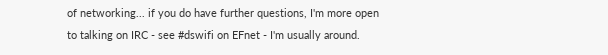of networking... if you do have further questions, I'm more open to talking on IRC - see #dswifi on EFnet - I'm usually around.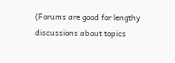(Forums are good for lengthy discussions about topics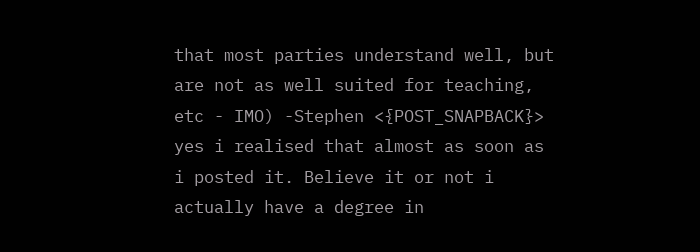that most parties understand well, but are not as well suited for teaching, etc - IMO) -Stephen <{POST_SNAPBACK}> yes i realised that almost as soon as i posted it. Believe it or not i actually have a degree in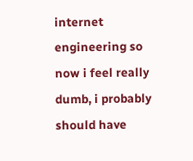internet engineering so now i feel really dumb, i probably should have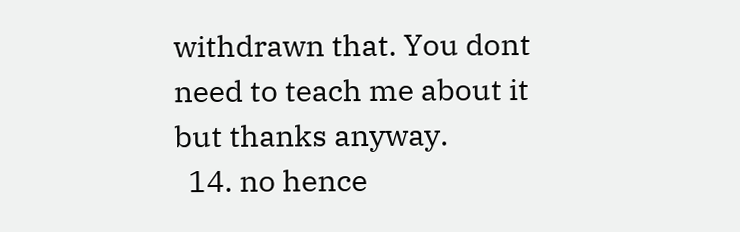withdrawn that. You dont need to teach me about it but thanks anyway.
  14. no hence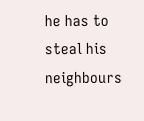he has to steal his neighbours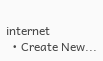internet
  • Create New...